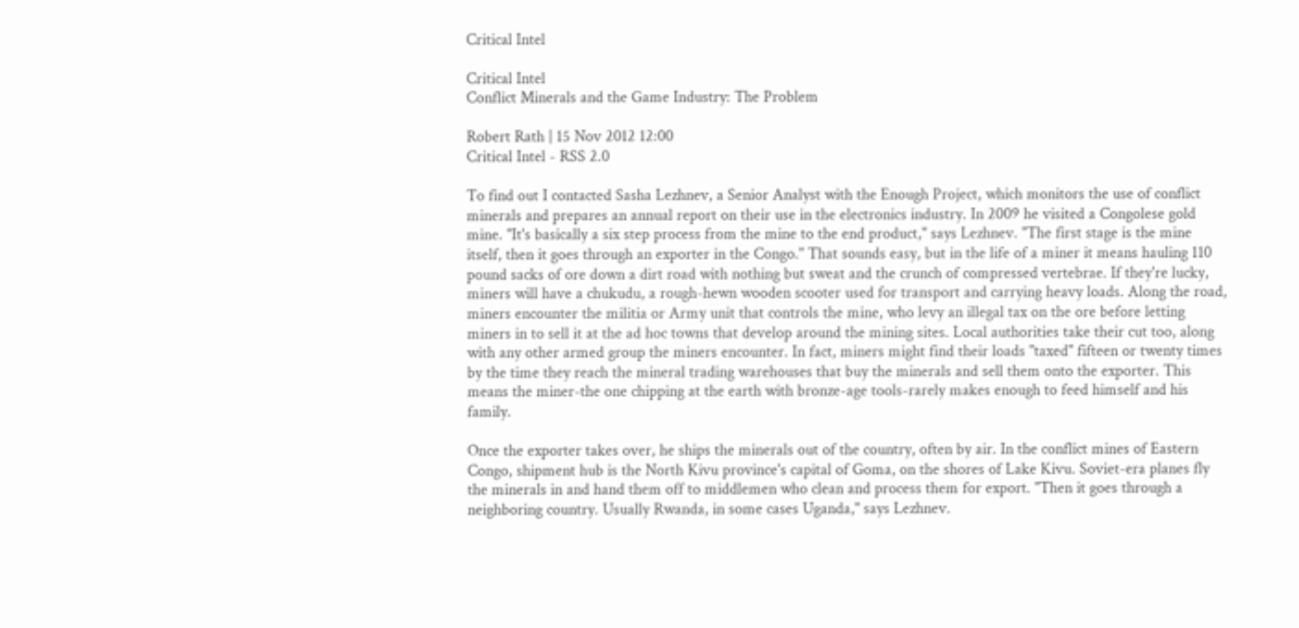Critical Intel

Critical Intel
Conflict Minerals and the Game Industry: The Problem

Robert Rath | 15 Nov 2012 12:00
Critical Intel - RSS 2.0

To find out I contacted Sasha Lezhnev, a Senior Analyst with the Enough Project, which monitors the use of conflict minerals and prepares an annual report on their use in the electronics industry. In 2009 he visited a Congolese gold mine. "It's basically a six step process from the mine to the end product," says Lezhnev. "The first stage is the mine itself, then it goes through an exporter in the Congo." That sounds easy, but in the life of a miner it means hauling 110 pound sacks of ore down a dirt road with nothing but sweat and the crunch of compressed vertebrae. If they're lucky, miners will have a chukudu, a rough-hewn wooden scooter used for transport and carrying heavy loads. Along the road, miners encounter the militia or Army unit that controls the mine, who levy an illegal tax on the ore before letting miners in to sell it at the ad hoc towns that develop around the mining sites. Local authorities take their cut too, along with any other armed group the miners encounter. In fact, miners might find their loads "taxed" fifteen or twenty times by the time they reach the mineral trading warehouses that buy the minerals and sell them onto the exporter. This means the miner-the one chipping at the earth with bronze-age tools-rarely makes enough to feed himself and his family.

Once the exporter takes over, he ships the minerals out of the country, often by air. In the conflict mines of Eastern Congo, shipment hub is the North Kivu province's capital of Goma, on the shores of Lake Kivu. Soviet-era planes fly the minerals in and hand them off to middlemen who clean and process them for export. "Then it goes through a neighboring country. Usually Rwanda, in some cases Uganda," says Lezhnev.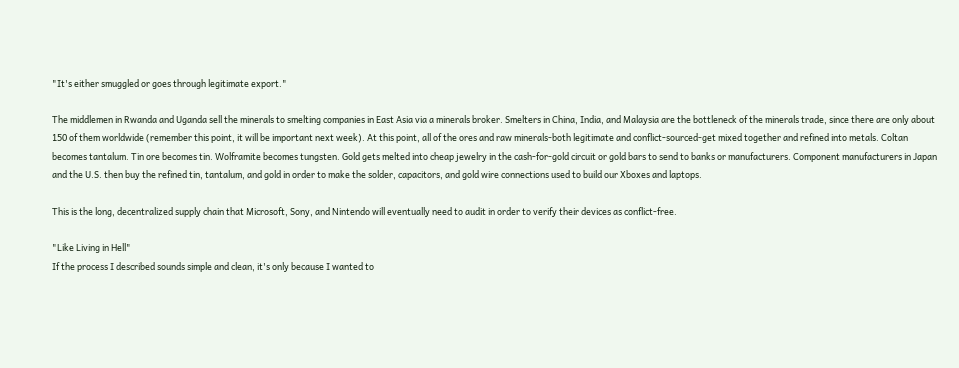"It's either smuggled or goes through legitimate export."

The middlemen in Rwanda and Uganda sell the minerals to smelting companies in East Asia via a minerals broker. Smelters in China, India, and Malaysia are the bottleneck of the minerals trade, since there are only about 150 of them worldwide (remember this point, it will be important next week). At this point, all of the ores and raw minerals-both legitimate and conflict-sourced-get mixed together and refined into metals. Coltan becomes tantalum. Tin ore becomes tin. Wolframite becomes tungsten. Gold gets melted into cheap jewelry in the cash-for-gold circuit or gold bars to send to banks or manufacturers. Component manufacturers in Japan and the U.S. then buy the refined tin, tantalum, and gold in order to make the solder, capacitors, and gold wire connections used to build our Xboxes and laptops.

This is the long, decentralized supply chain that Microsoft, Sony, and Nintendo will eventually need to audit in order to verify their devices as conflict-free.

"Like Living in Hell"
If the process I described sounds simple and clean, it's only because I wanted to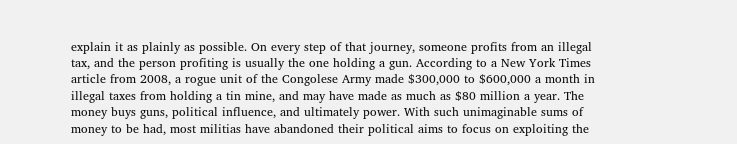explain it as plainly as possible. On every step of that journey, someone profits from an illegal tax, and the person profiting is usually the one holding a gun. According to a New York Times article from 2008, a rogue unit of the Congolese Army made $300,000 to $600,000 a month in illegal taxes from holding a tin mine, and may have made as much as $80 million a year. The money buys guns, political influence, and ultimately power. With such unimaginable sums of money to be had, most militias have abandoned their political aims to focus on exploiting the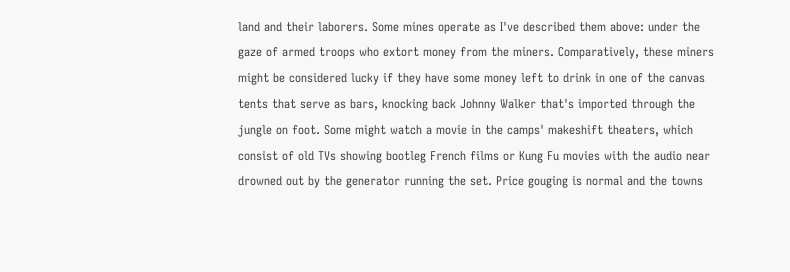land and their laborers. Some mines operate as I've described them above: under the gaze of armed troops who extort money from the miners. Comparatively, these miners might be considered lucky if they have some money left to drink in one of the canvas tents that serve as bars, knocking back Johnny Walker that's imported through the jungle on foot. Some might watch a movie in the camps' makeshift theaters, which consist of old TVs showing bootleg French films or Kung Fu movies with the audio near drowned out by the generator running the set. Price gouging is normal and the towns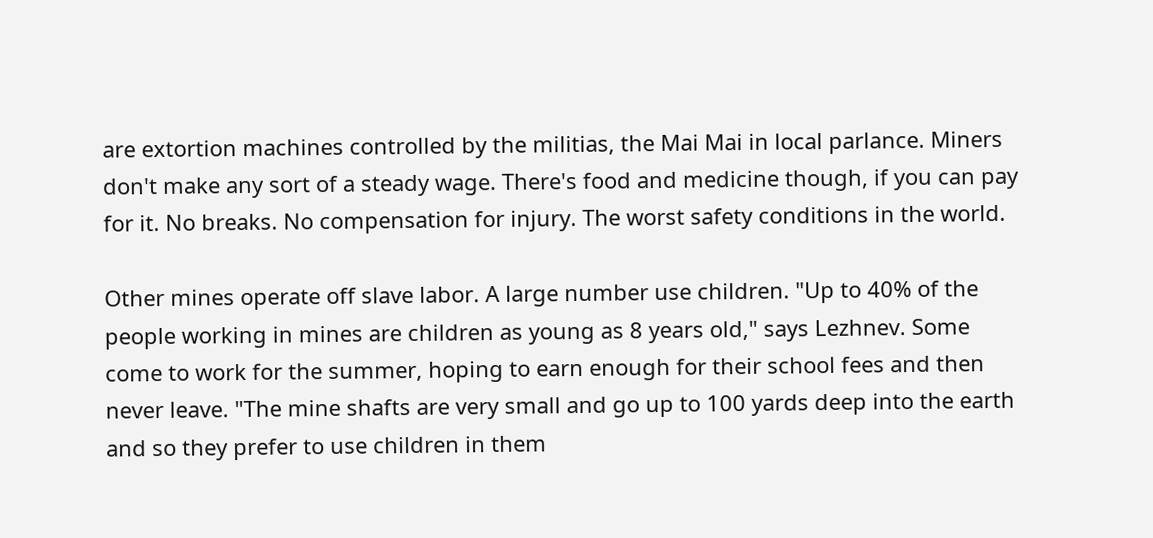are extortion machines controlled by the militias, the Mai Mai in local parlance. Miners don't make any sort of a steady wage. There's food and medicine though, if you can pay for it. No breaks. No compensation for injury. The worst safety conditions in the world.

Other mines operate off slave labor. A large number use children. "Up to 40% of the people working in mines are children as young as 8 years old," says Lezhnev. Some come to work for the summer, hoping to earn enough for their school fees and then never leave. "The mine shafts are very small and go up to 100 yards deep into the earth and so they prefer to use children in them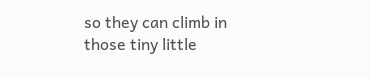so they can climb in those tiny little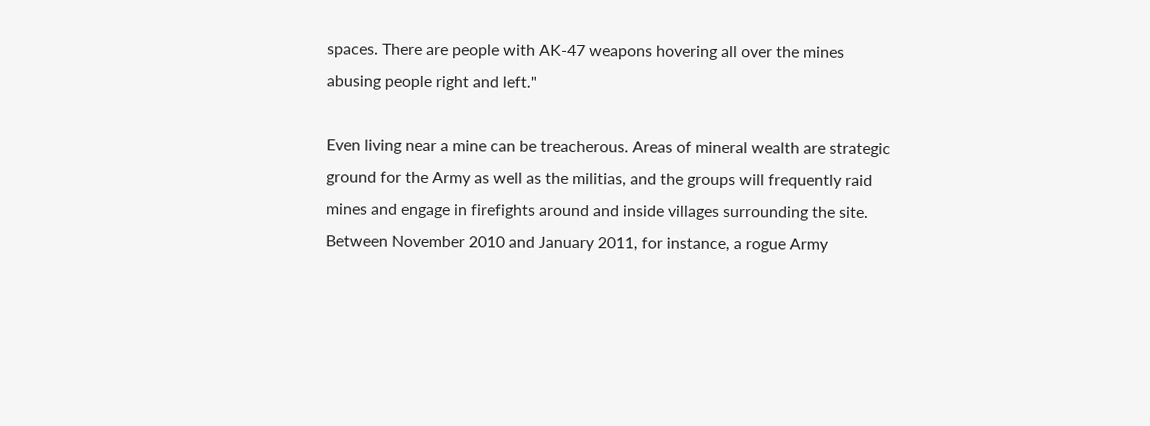spaces. There are people with AK-47 weapons hovering all over the mines abusing people right and left."

Even living near a mine can be treacherous. Areas of mineral wealth are strategic ground for the Army as well as the militias, and the groups will frequently raid mines and engage in firefights around and inside villages surrounding the site. Between November 2010 and January 2011, for instance, a rogue Army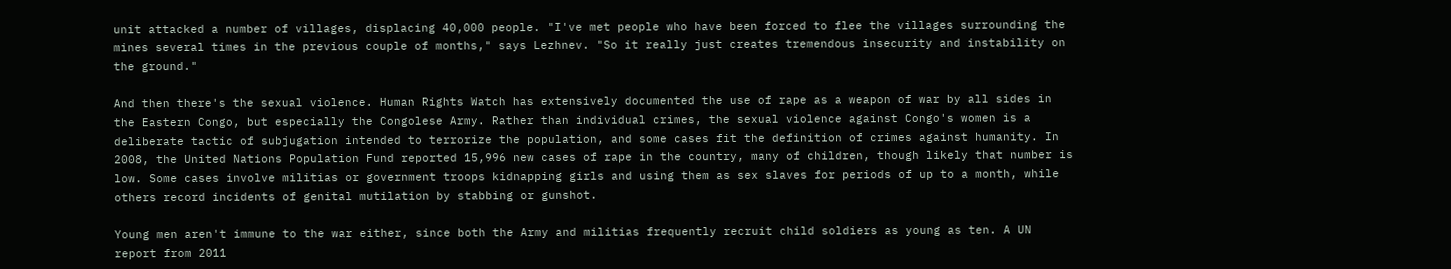unit attacked a number of villages, displacing 40,000 people. "I've met people who have been forced to flee the villages surrounding the mines several times in the previous couple of months," says Lezhnev. "So it really just creates tremendous insecurity and instability on the ground."

And then there's the sexual violence. Human Rights Watch has extensively documented the use of rape as a weapon of war by all sides in the Eastern Congo, but especially the Congolese Army. Rather than individual crimes, the sexual violence against Congo's women is a deliberate tactic of subjugation intended to terrorize the population, and some cases fit the definition of crimes against humanity. In 2008, the United Nations Population Fund reported 15,996 new cases of rape in the country, many of children, though likely that number is low. Some cases involve militias or government troops kidnapping girls and using them as sex slaves for periods of up to a month, while others record incidents of genital mutilation by stabbing or gunshot.

Young men aren't immune to the war either, since both the Army and militias frequently recruit child soldiers as young as ten. A UN report from 2011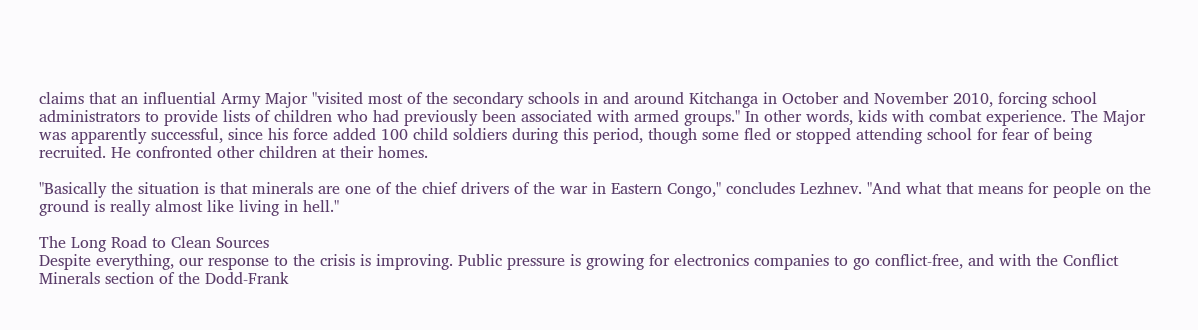claims that an influential Army Major "visited most of the secondary schools in and around Kitchanga in October and November 2010, forcing school administrators to provide lists of children who had previously been associated with armed groups." In other words, kids with combat experience. The Major was apparently successful, since his force added 100 child soldiers during this period, though some fled or stopped attending school for fear of being recruited. He confronted other children at their homes.

"Basically the situation is that minerals are one of the chief drivers of the war in Eastern Congo," concludes Lezhnev. "And what that means for people on the ground is really almost like living in hell."

The Long Road to Clean Sources
Despite everything, our response to the crisis is improving. Public pressure is growing for electronics companies to go conflict-free, and with the Conflict Minerals section of the Dodd-Frank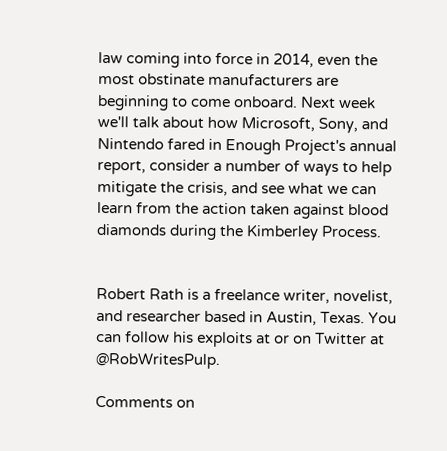law coming into force in 2014, even the most obstinate manufacturers are beginning to come onboard. Next week we'll talk about how Microsoft, Sony, and Nintendo fared in Enough Project's annual report, consider a number of ways to help mitigate the crisis, and see what we can learn from the action taken against blood diamonds during the Kimberley Process.


Robert Rath is a freelance writer, novelist, and researcher based in Austin, Texas. You can follow his exploits at or on Twitter at @RobWritesPulp.

Comments on